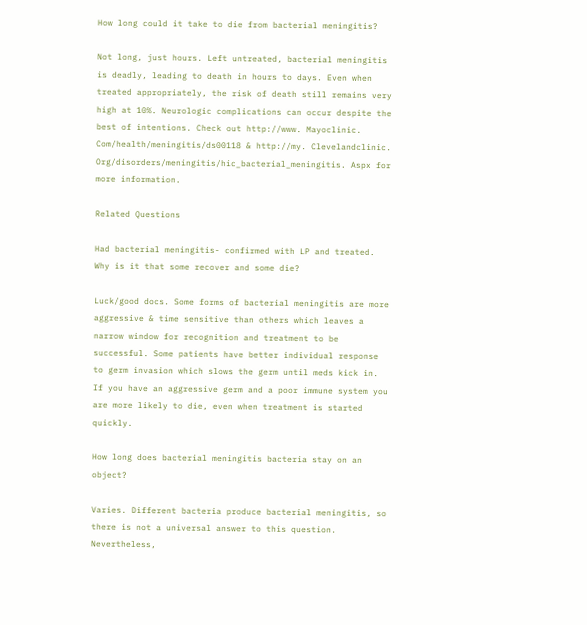How long could it take to die from bacterial meningitis?

Not long, just hours. Left untreated, bacterial meningitis is deadly, leading to death in hours to days. Even when treated appropriately, the risk of death still remains very high at 10%. Neurologic complications can occur despite the best of intentions. Check out http://www. Mayoclinic. Com/health/meningitis/ds00118 & http://my. Clevelandclinic. Org/disorders/meningitis/hic_bacterial_meningitis. Aspx for more information.

Related Questions

Had bacterial meningitis- confirmed with LP and treated. Why is it that some recover and some die?

Luck/good docs. Some forms of bacterial meningitis are more aggressive & time sensitive than others which leaves a narrow window for recognition and treatment to be successful. Some patients have better individual response to germ invasion which slows the germ until meds kick in. If you have an aggressive germ and a poor immune system you are more likely to die, even when treatment is started quickly.

How long does bacterial meningitis bacteria stay on an object?

Varies. Different bacteria produce bacterial meningitis, so there is not a universal answer to this question. Nevertheless,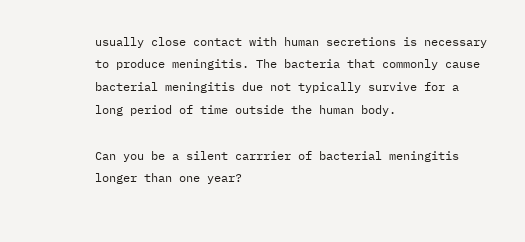usually close contact with human secretions is necessary to produce meningitis. The bacteria that commonly cause bacterial meningitis due not typically survive for a long period of time outside the human body.

Can you be a silent carrrier of bacterial meningitis longer than one year?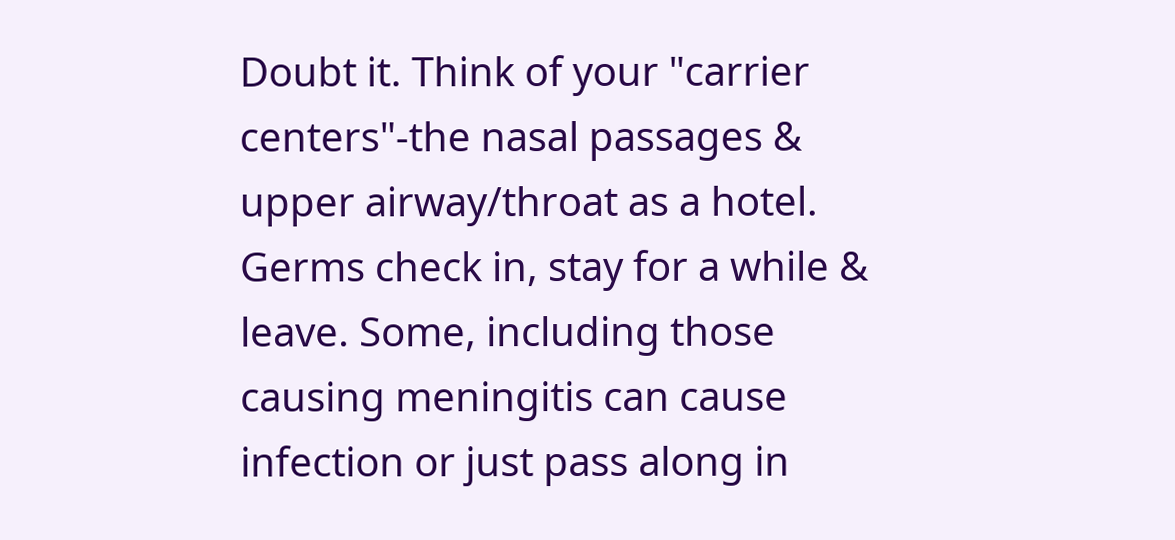Doubt it. Think of your "carrier centers"-the nasal passages & upper airway/throat as a hotel. Germs check in, stay for a while & leave. Some, including those causing meningitis can cause infection or just pass along in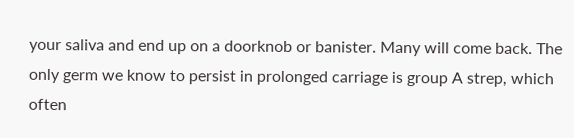your saliva and end up on a doorknob or banister. Many will come back. The only germ we know to persist in prolonged carriage is group A strep, which often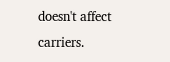doesn't affect carriers.